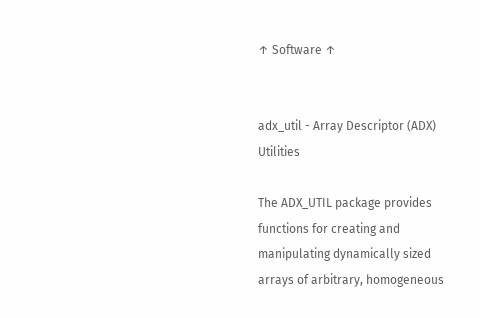↑ Software ↑


adx_util - Array Descriptor (ADX) Utilities

The ADX_UTIL package provides functions for creating and manipulating dynamically sized arrays of arbitrary, homogeneous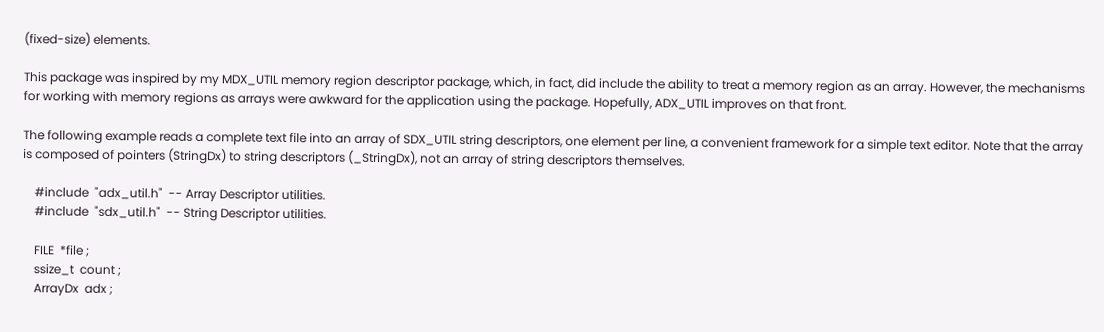(fixed-size) elements.

This package was inspired by my MDX_UTIL memory region descriptor package, which, in fact, did include the ability to treat a memory region as an array. However, the mechanisms for working with memory regions as arrays were awkward for the application using the package. Hopefully, ADX_UTIL improves on that front.

The following example reads a complete text file into an array of SDX_UTIL string descriptors, one element per line, a convenient framework for a simple text editor. Note that the array is composed of pointers (StringDx) to string descriptors (_StringDx), not an array of string descriptors themselves.

    #include  "adx_util.h"  -- Array Descriptor utilities.
    #include  "sdx_util.h"  -- String Descriptor utilities.

    FILE  *file ;
    ssize_t  count ;
    ArrayDx  adx ;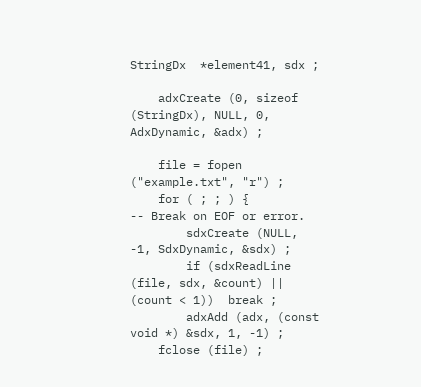StringDx  *element41, sdx ;

    adxCreate (0, sizeof (StringDx), NULL, 0, AdxDynamic, &adx) ;

    file = fopen ("example.txt", "r") ;
    for ( ; ; ) {           -- Break on EOF or error.
        sdxCreate (NULL, -1, SdxDynamic, &sdx) ;
        if (sdxReadLine (file, sdx, &count) || (count < 1))  break ;
        adxAdd (adx, (const void *) &sdx, 1, -1) ;
    fclose (file) ;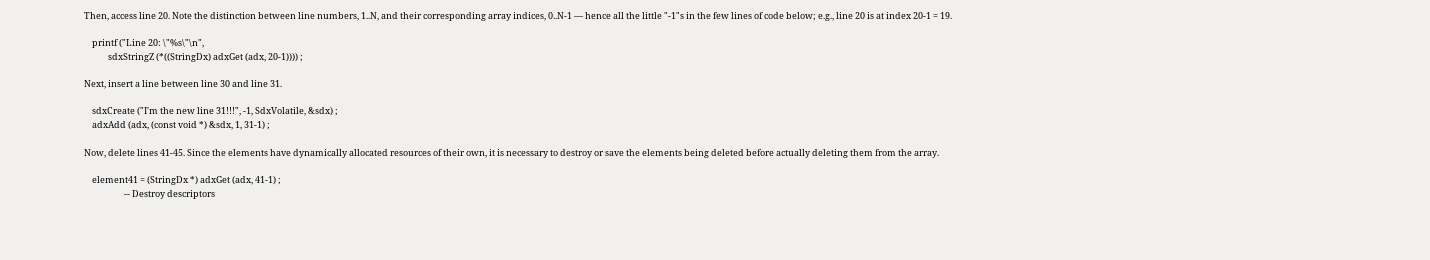Then, access line 20. Note the distinction between line numbers, 1..N, and their corresponding array indices, 0..N-1 — hence all the little "-1"s in the few lines of code below; e.g., line 20 is at index 20-1 = 19.

    printf ("Line 20: \"%s\"\n",
            sdxStringZ (*((StringDx) adxGet (adx, 20-1)))) ;

Next, insert a line between line 30 and line 31.

    sdxCreate ("I'm the new line 31!!!", -1, SdxVolatile, &sdx) ;
    adxAdd (adx, (const void *) &sdx, 1, 31-1) ;

Now, delete lines 41-45. Since the elements have dynamically allocated resources of their own, it is necessary to destroy or save the elements being deleted before actually deleting them from the array.

    element41 = (StringDx *) adxGet (adx, 41-1) ;
                    -- Destroy descriptors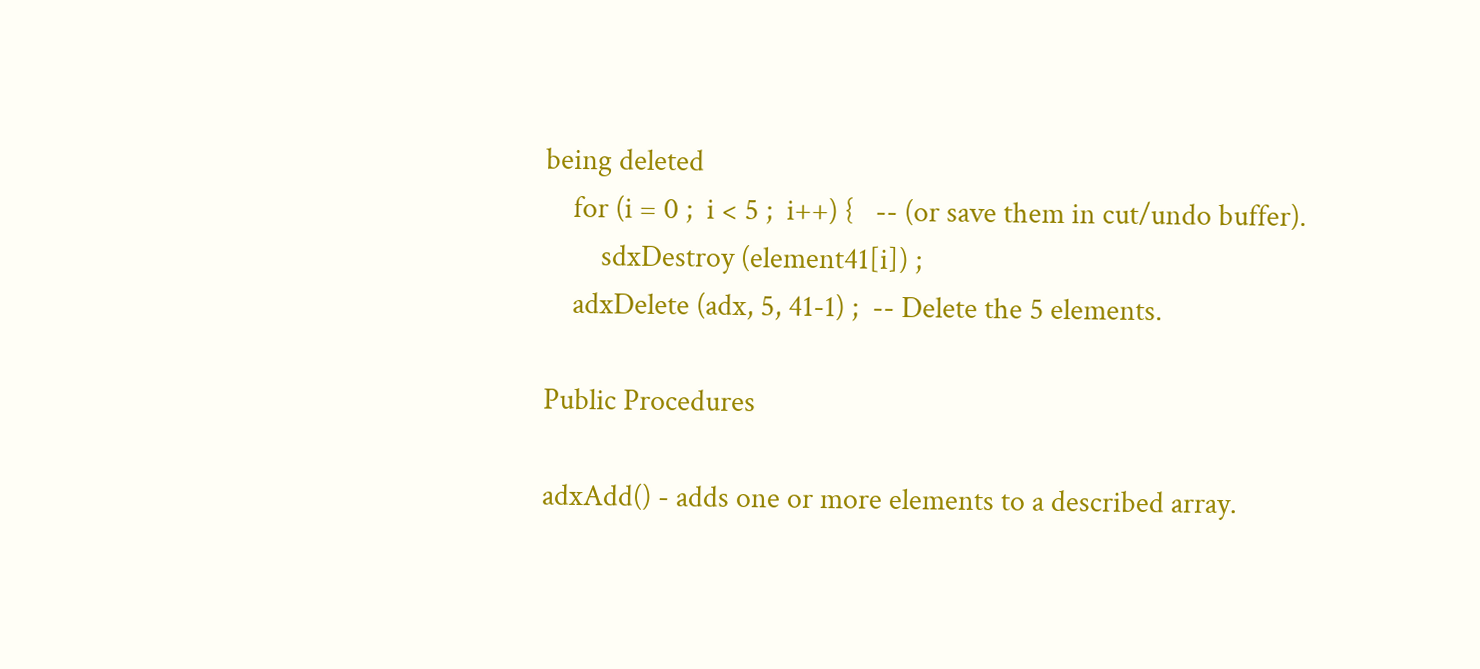being deleted
    for (i = 0 ;  i < 5 ;  i++) {   -- (or save them in cut/undo buffer).
        sdxDestroy (element41[i]) ;
    adxDelete (adx, 5, 41-1) ;  -- Delete the 5 elements.

Public Procedures

adxAdd() - adds one or more elements to a described array.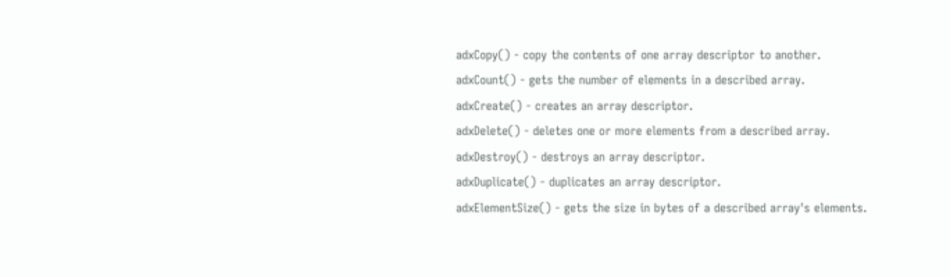adxCopy() - copy the contents of one array descriptor to another.
adxCount() - gets the number of elements in a described array.
adxCreate() - creates an array descriptor.
adxDelete() - deletes one or more elements from a described array.
adxDestroy() - destroys an array descriptor.
adxDuplicate() - duplicates an array descriptor.
adxElementSize() - gets the size in bytes of a described array's elements.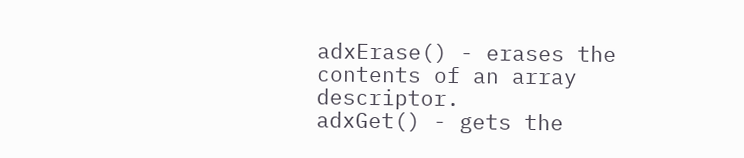adxErase() - erases the contents of an array descriptor.
adxGet() - gets the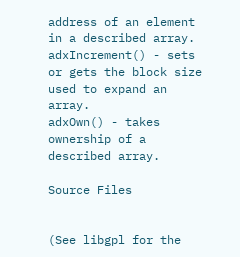address of an element in a described array.
adxIncrement() - sets or gets the block size used to expand an array.
adxOwn() - takes ownership of a described array.

Source Files


(See libgpl for the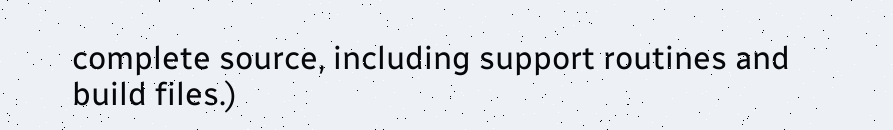complete source, including support routines and build files.)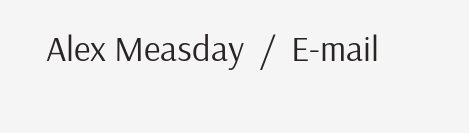Alex Measday  /  E-mail